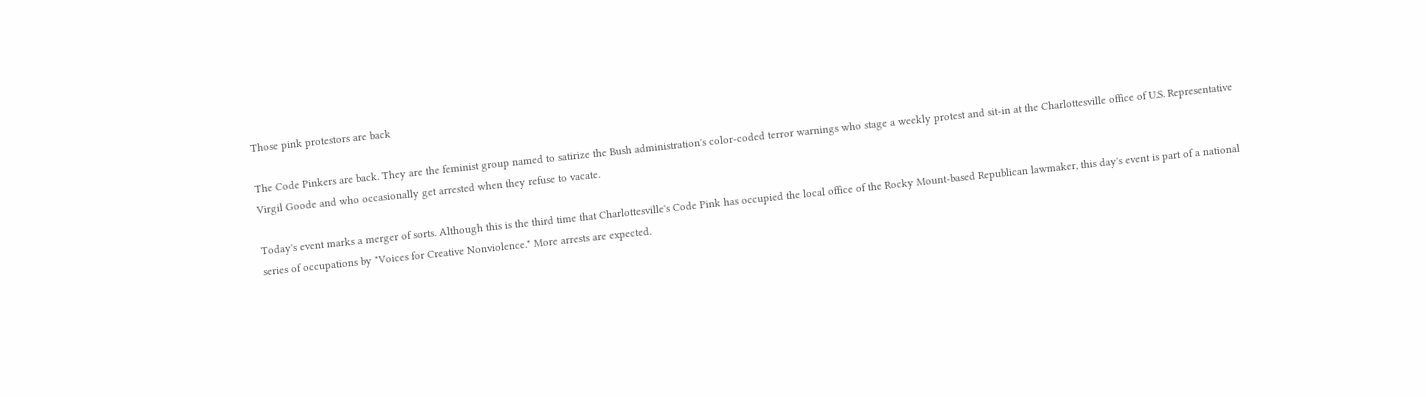Those pink protestors are back

The Code Pinkers are back. They are the feminist group named to satirize the Bush administration's color-coded terror warnings who stage a weekly protest and sit-in at the Charlottesville office of U.S. Representative Virgil Goode and who occasionally get arrested when they refuse to vacate.

Today's event marks a merger of sorts. Although this is the third time that Charlottesville's Code Pink has occupied the local office of the Rocky Mount-based Republican lawmaker, this day's event is part of a national series of occupations by "Voices for Creative Nonviolence." More arrests are expected.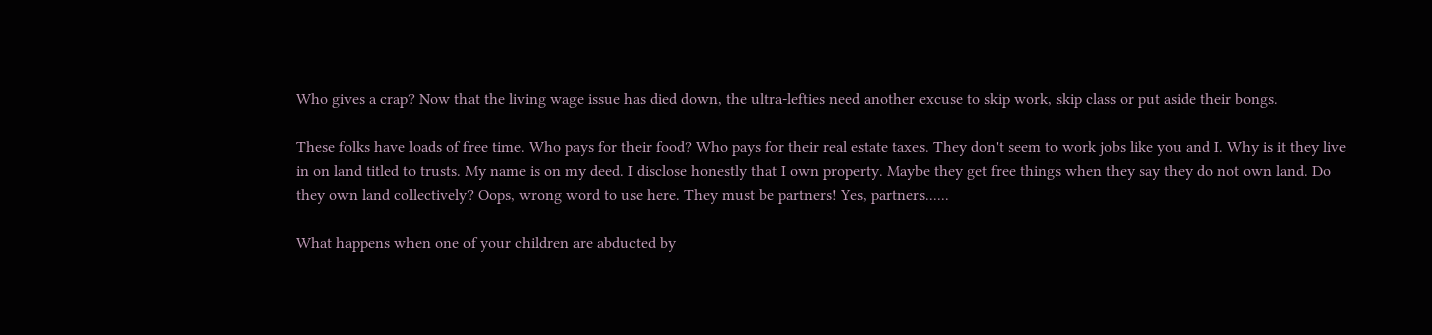Who gives a crap? Now that the living wage issue has died down, the ultra-lefties need another excuse to skip work, skip class or put aside their bongs.

These folks have loads of free time. Who pays for their food? Who pays for their real estate taxes. They don't seem to work jobs like you and I. Why is it they live in on land titled to trusts. My name is on my deed. I disclose honestly that I own property. Maybe they get free things when they say they do not own land. Do they own land collectively? Oops, wrong word to use here. They must be partners! Yes, partners......

What happens when one of your children are abducted by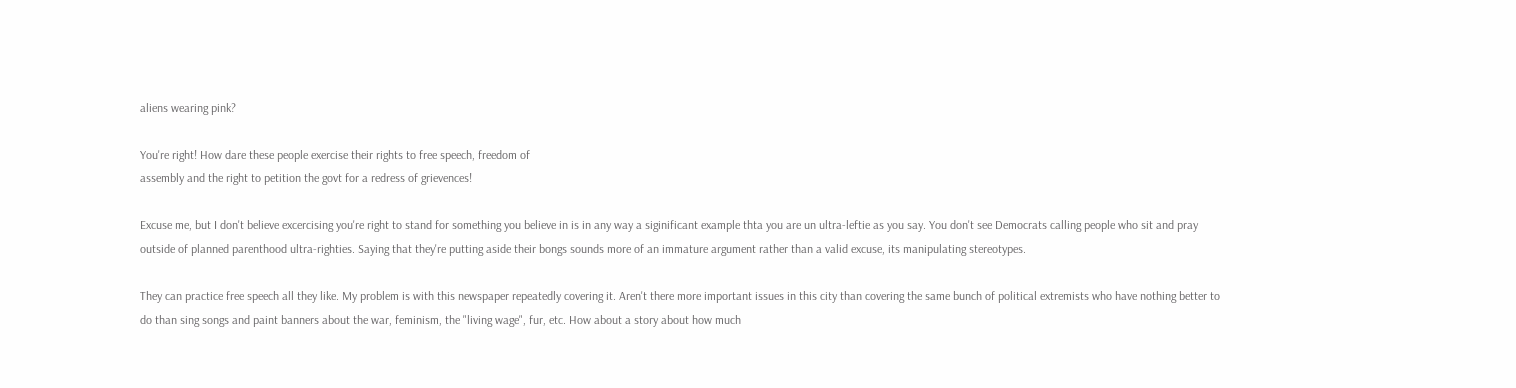aliens wearing pink?

You're right! How dare these people exercise their rights to free speech, freedom of
assembly and the right to petition the govt for a redress of grievences!

Excuse me, but I don't believe excercising you're right to stand for something you believe in is in any way a siginificant example thta you are un ultra-leftie as you say. You don't see Democrats calling people who sit and pray outside of planned parenthood ultra-righties. Saying that they're putting aside their bongs sounds more of an immature argument rather than a valid excuse, its manipulating stereotypes.

They can practice free speech all they like. My problem is with this newspaper repeatedly covering it. Aren't there more important issues in this city than covering the same bunch of political extremists who have nothing better to do than sing songs and paint banners about the war, feminism, the "living wage", fur, etc. How about a story about how much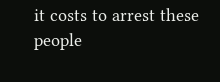it costs to arrest these people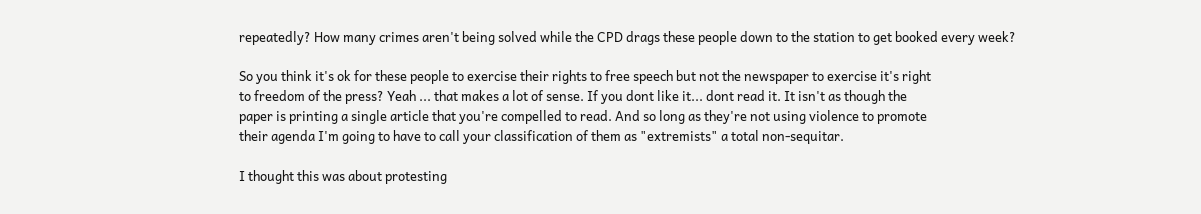repeatedly? How many crimes aren't being solved while the CPD drags these people down to the station to get booked every week?

So you think it's ok for these people to exercise their rights to free speech but not the newspaper to exercise it's right
to freedom of the press? Yeah ... that makes a lot of sense. If you dont like it... dont read it. It isn't as though the
paper is printing a single article that you're compelled to read. And so long as they're not using violence to promote
their agenda I'm going to have to call your classification of them as "extremists" a total non-sequitar.

I thought this was about protesting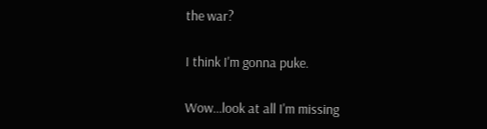the war?

I think I'm gonna puke.

Wow...look at all I'm missing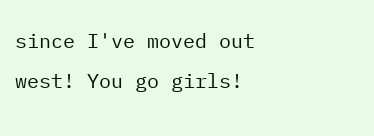since I've moved out west! You go girls!